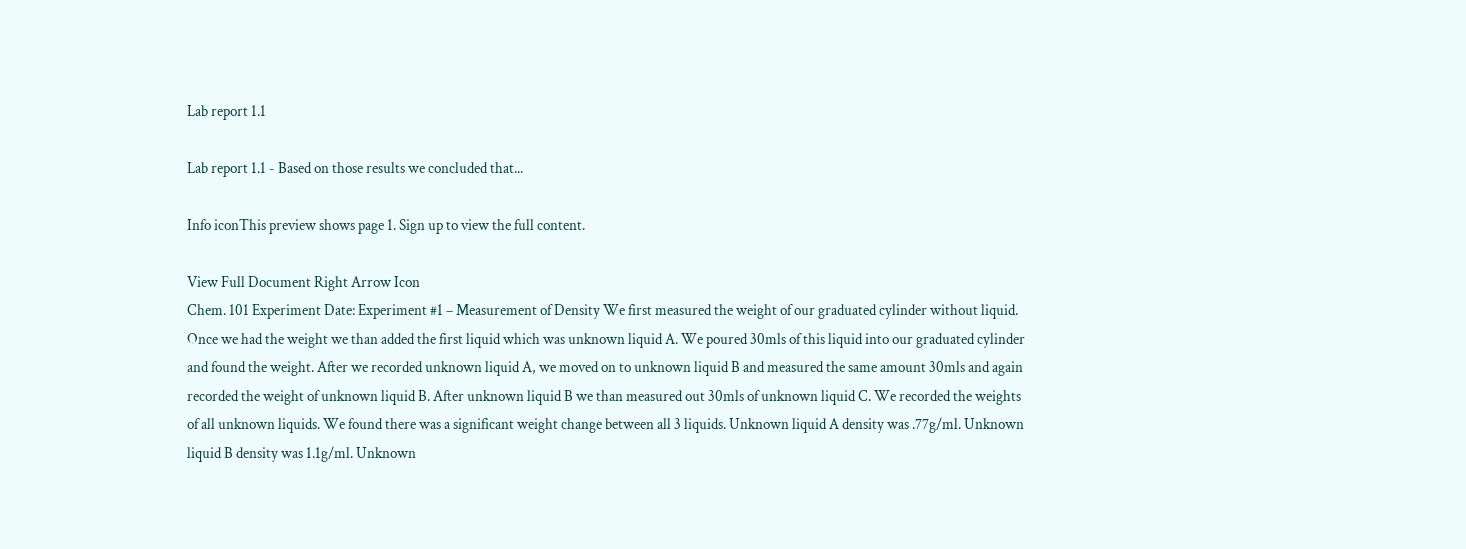Lab report 1.1

Lab report 1.1 - Based on those results we concluded that...

Info iconThis preview shows page 1. Sign up to view the full content.

View Full Document Right Arrow Icon
Chem. 101 Experiment Date: Experiment #1 – Measurement of Density We first measured the weight of our graduated cylinder without liquid. Once we had the weight we than added the first liquid which was unknown liquid A. We poured 30mls of this liquid into our graduated cylinder and found the weight. After we recorded unknown liquid A, we moved on to unknown liquid B and measured the same amount 30mls and again recorded the weight of unknown liquid B. After unknown liquid B we than measured out 30mls of unknown liquid C. We recorded the weights of all unknown liquids. We found there was a significant weight change between all 3 liquids. Unknown liquid A density was .77g/ml. Unknown liquid B density was 1.1g/ml. Unknown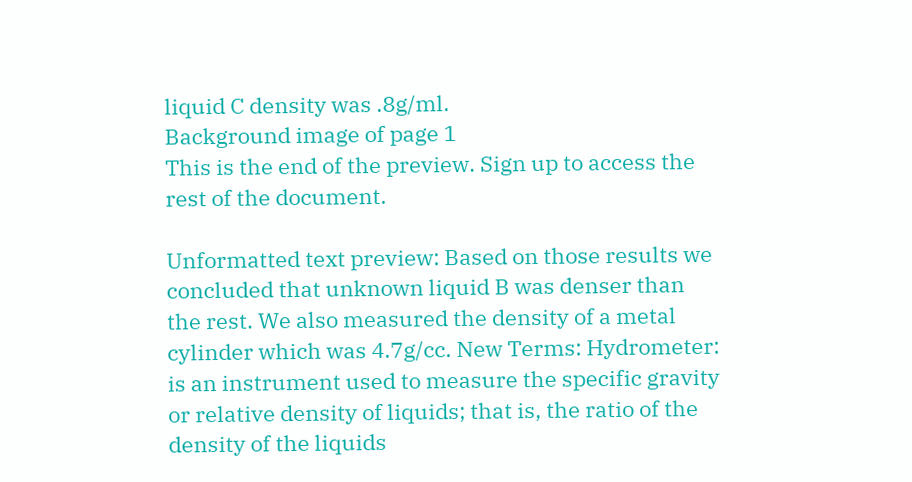liquid C density was .8g/ml.
Background image of page 1
This is the end of the preview. Sign up to access the rest of the document.

Unformatted text preview: Based on those results we concluded that unknown liquid B was denser than the rest. We also measured the density of a metal cylinder which was 4.7g/cc. New Terms: Hydrometer: is an instrument used to measure the specific gravity or relative density of liquids; that is, the ratio of the density of the liquids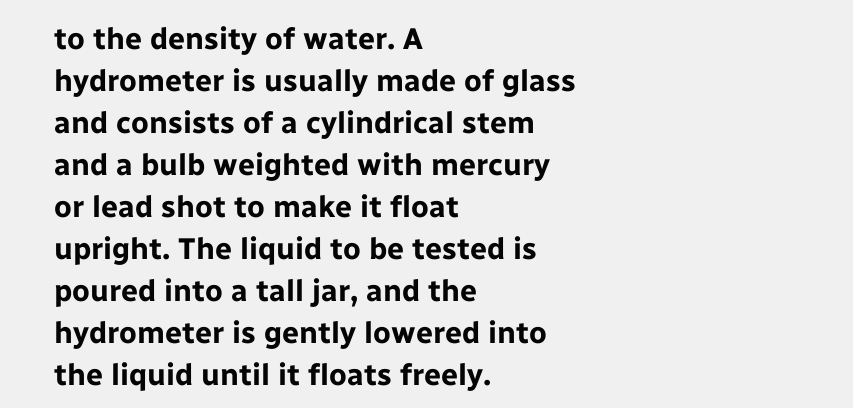to the density of water. A hydrometer is usually made of glass and consists of a cylindrical stem and a bulb weighted with mercury or lead shot to make it float upright. The liquid to be tested is poured into a tall jar, and the hydrometer is gently lowered into the liquid until it floats freely.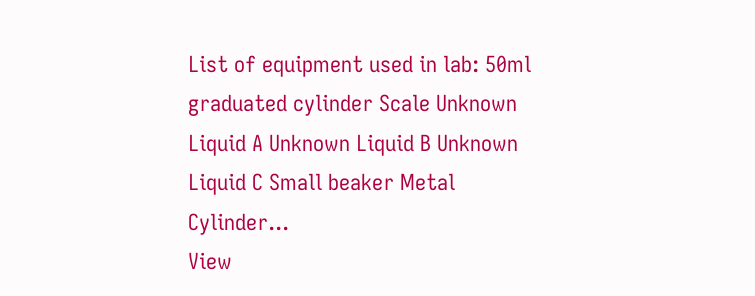List of equipment used in lab: 50ml graduated cylinder Scale Unknown Liquid A Unknown Liquid B Unknown Liquid C Small beaker Metal Cylinder...
View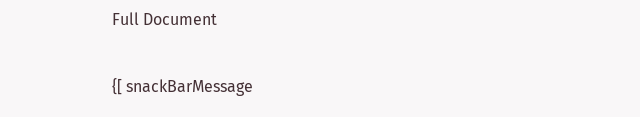Full Document

{[ snackBarMessage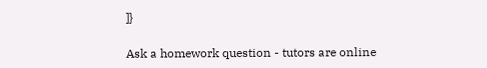]}

Ask a homework question - tutors are online